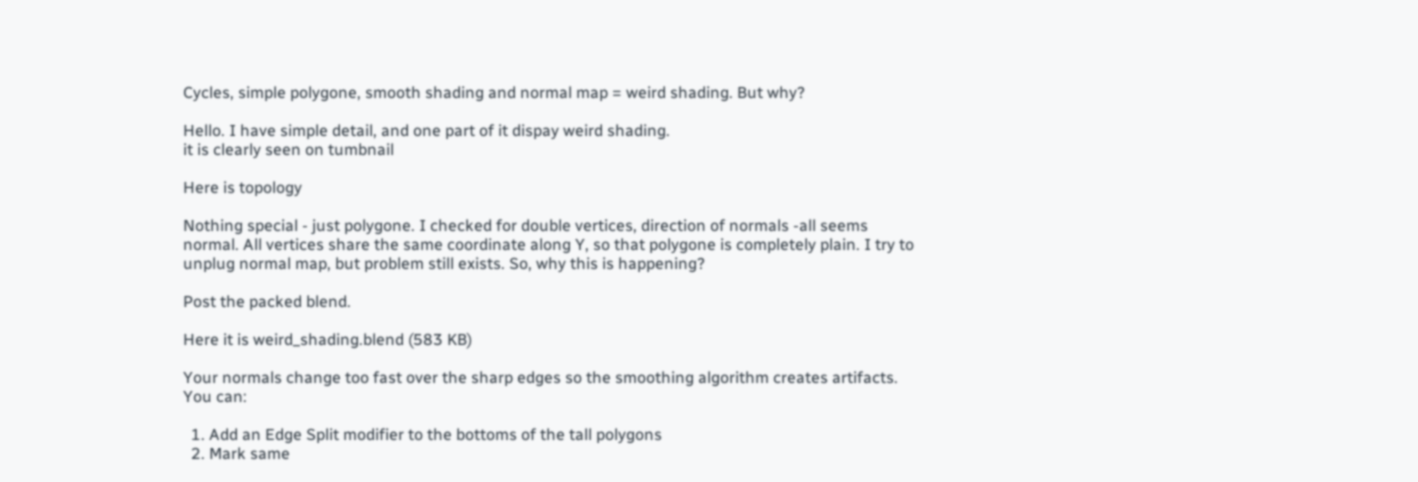Cycles, simple polygone, smooth shading and normal map = weird shading. But why?

Hello. I have simple detail, and one part of it dispay weird shading.
it is clearly seen on tumbnail

Here is topology

Nothing special - just polygone. I checked for double vertices, direction of normals -all seems normal. All vertices share the same coordinate along Y, so that polygone is completely plain. I try to unplug normal map, but problem still exists. So, why this is happening?

Post the packed blend.

Here it is weird_shading.blend (583 KB)

Your normals change too fast over the sharp edges so the smoothing algorithm creates artifacts. You can:

  1. Add an Edge Split modifier to the bottoms of the tall polygons
  2. Mark same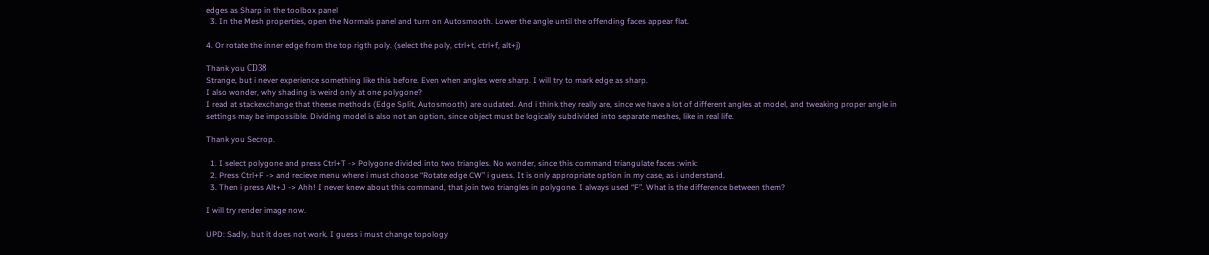edges as Sharp in the toolbox panel
  3. In the Mesh properties, open the Normals panel and turn on Autosmooth. Lower the angle until the offending faces appear flat.

4. Or rotate the inner edge from the top rigth poly. (select the poly, ctrl+t, ctrl+f, alt+j)

Thank you СD38
Strange, but i never experience something like this before. Even when angles were sharp. I will try to mark edge as sharp.
I also wonder, why shading is weird only at one polygone?
I read at stackexchange that theese methods (Edge Split, Autosmooth) are oudated. And i think they really are, since we have a lot of different angles at model, and tweaking proper angle in settings may be impossible. Dividing model is also not an option, since object must be logically subdivided into separate meshes, like in real life.

Thank you Secrop.

  1. I select polygone and press Ctrl+T -> Polygone divided into two triangles. No wonder, since this command triangulate faces :wink:
  2. Press Ctrl+F -> and recieve menu where i must choose “Rotate edge CW” i guess. It is only appropriate option in my case, as i understand.
  3. Then i press Alt+J -> Ahh! I never knew about this command, that join two triangles in polygone. I always used “F”. What is the difference between them?

I will try render image now.

UPD: Sadly, but it does not work. I guess i must change topology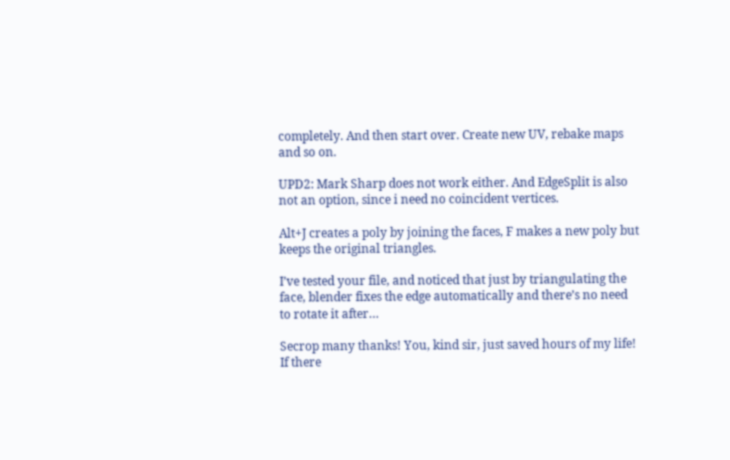completely. And then start over. Create new UV, rebake maps and so on.

UPD2: Mark Sharp does not work either. And EdgeSplit is also not an option, since i need no coincident vertices.

Alt+J creates a poly by joining the faces, F makes a new poly but keeps the original triangles.

I’ve tested your file, and noticed that just by triangulating the face, blender fixes the edge automatically and there’s no need to rotate it after…

Secrop many thanks! You, kind sir, just saved hours of my life! If there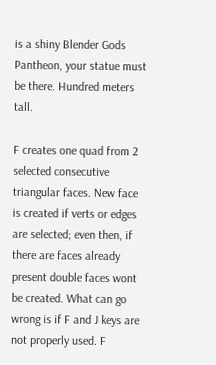is a shiny Blender Gods Pantheon, your statue must be there. Hundred meters tall.

F creates one quad from 2 selected consecutive triangular faces. New face is created if verts or edges are selected; even then, if there are faces already present double faces wont be created. What can go wrong is if F and J keys are not properly used. F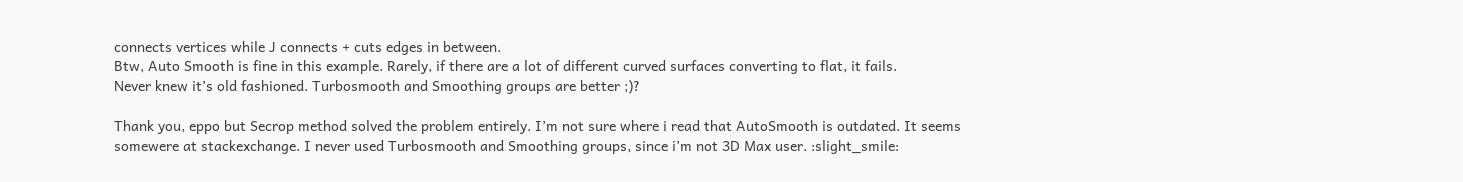connects vertices while J connects + cuts edges in between.
Btw, Auto Smooth is fine in this example. Rarely, if there are a lot of different curved surfaces converting to flat, it fails.
Never knew it’s old fashioned. Turbosmooth and Smoothing groups are better ;)?

Thank you, eppo but Secrop method solved the problem entirely. I’m not sure where i read that AutoSmooth is outdated. It seems somewere at stackexchange. I never used Turbosmooth and Smoothing groups, since i’m not 3D Max user. :slight_smile: